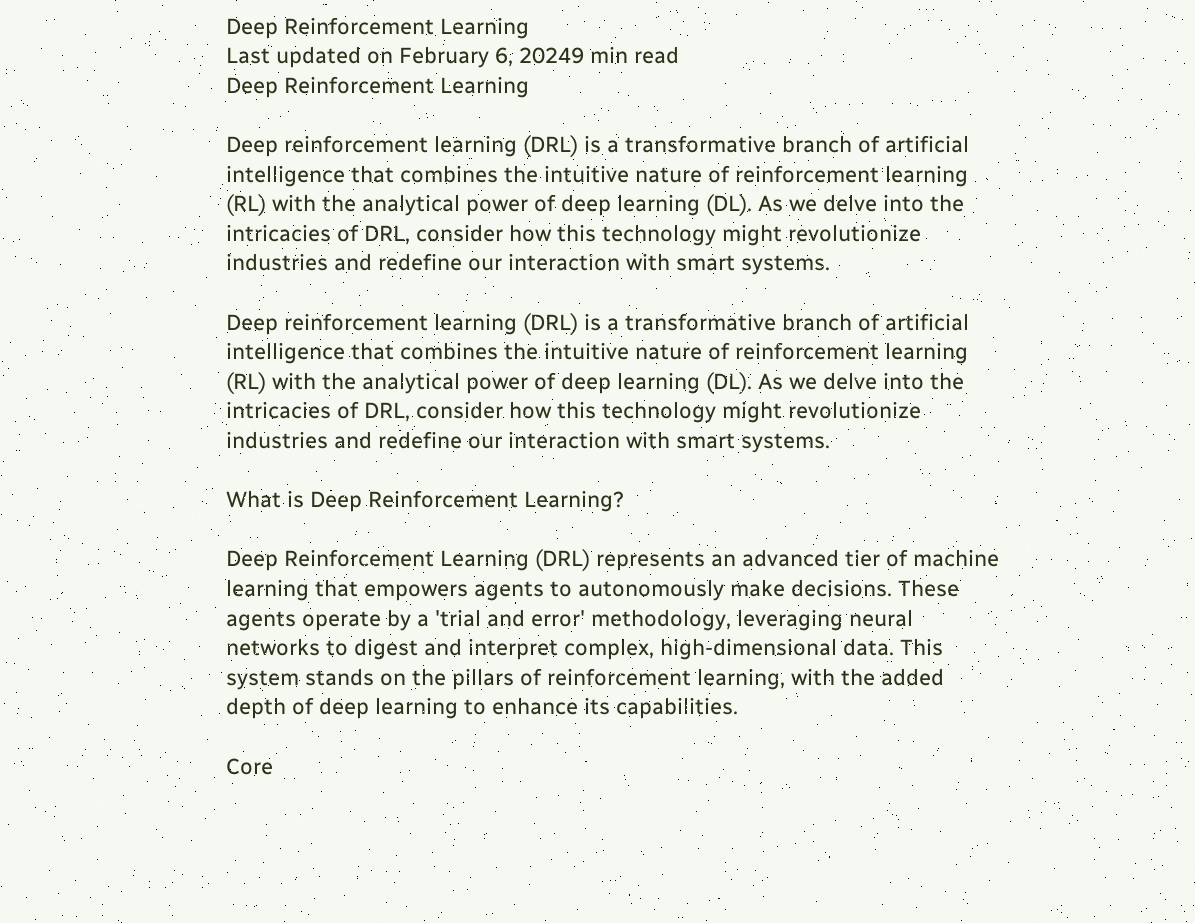Deep Reinforcement Learning
Last updated on February 6, 20249 min read
Deep Reinforcement Learning

Deep reinforcement learning (DRL) is a transformative branch of artificial intelligence that combines the intuitive nature of reinforcement learning (RL) with the analytical power of deep learning (DL). As we delve into the intricacies of DRL, consider how this technology might revolutionize industries and redefine our interaction with smart systems.

Deep reinforcement learning (DRL) is a transformative branch of artificial intelligence that combines the intuitive nature of reinforcement learning (RL) with the analytical power of deep learning (DL). As we delve into the intricacies of DRL, consider how this technology might revolutionize industries and redefine our interaction with smart systems.

What is Deep Reinforcement Learning?

Deep Reinforcement Learning (DRL) represents an advanced tier of machine learning that empowers agents to autonomously make decisions. These agents operate by a 'trial and error' methodology, leveraging neural networks to digest and interpret complex, high-dimensional data. This system stands on the pillars of reinforcement learning, with the added depth of deep learning to enhance its capabilities.

Core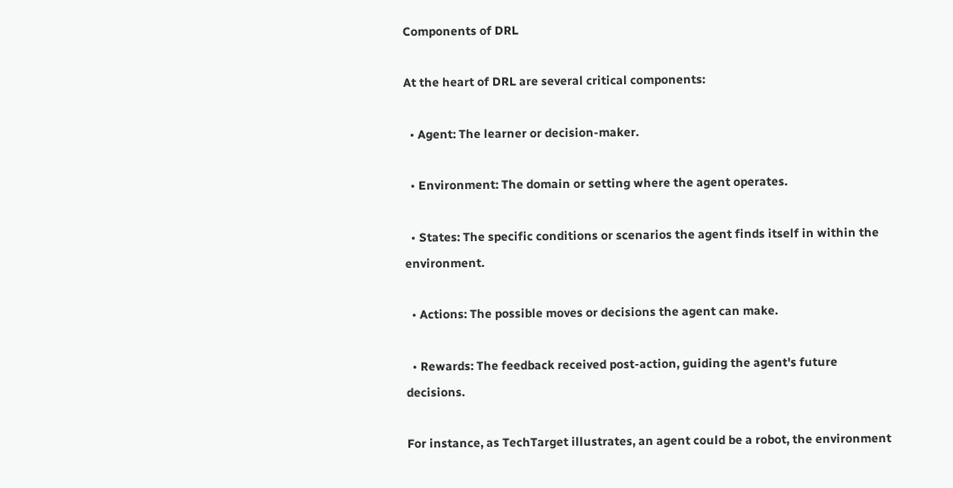Components of DRL

At the heart of DRL are several critical components:

  • Agent: The learner or decision-maker.

  • Environment: The domain or setting where the agent operates.

  • States: The specific conditions or scenarios the agent finds itself in within the environment.

  • Actions: The possible moves or decisions the agent can make.

  • Rewards: The feedback received post-action, guiding the agent's future decisions.

For instance, as TechTarget illustrates, an agent could be a robot, the environment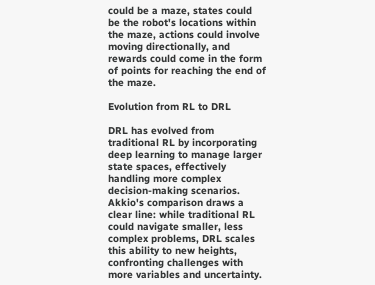could be a maze, states could be the robot's locations within the maze, actions could involve moving directionally, and rewards could come in the form of points for reaching the end of the maze.

Evolution from RL to DRL

DRL has evolved from traditional RL by incorporating deep learning to manage larger state spaces, effectively handling more complex decision-making scenarios. Akkio's comparison draws a clear line: while traditional RL could navigate smaller, less complex problems, DRL scales this ability to new heights, confronting challenges with more variables and uncertainty.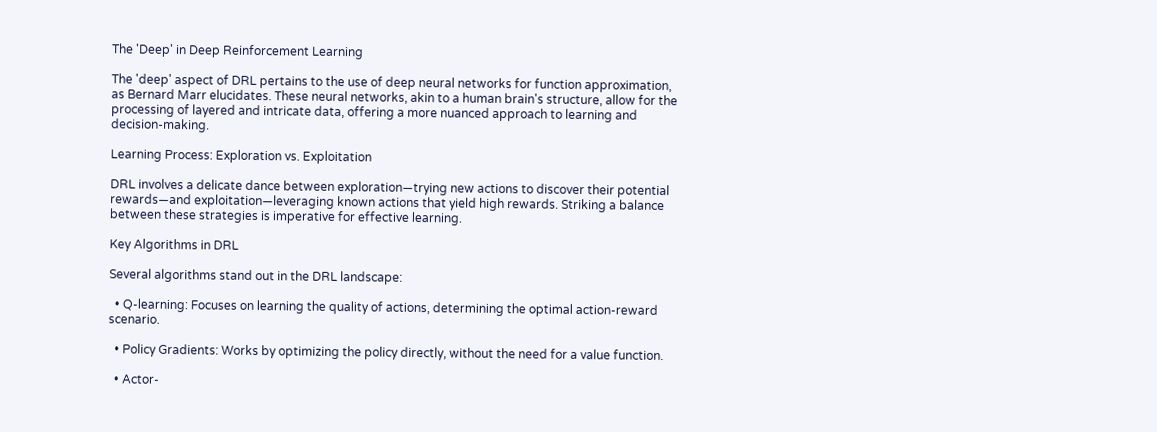The 'Deep' in Deep Reinforcement Learning

The 'deep' aspect of DRL pertains to the use of deep neural networks for function approximation, as Bernard Marr elucidates. These neural networks, akin to a human brain's structure, allow for the processing of layered and intricate data, offering a more nuanced approach to learning and decision-making.

Learning Process: Exploration vs. Exploitation

DRL involves a delicate dance between exploration—trying new actions to discover their potential rewards—and exploitation—leveraging known actions that yield high rewards. Striking a balance between these strategies is imperative for effective learning.

Key Algorithms in DRL

Several algorithms stand out in the DRL landscape:

  • Q-learning: Focuses on learning the quality of actions, determining the optimal action-reward scenario.

  • Policy Gradients: Works by optimizing the policy directly, without the need for a value function.

  • Actor-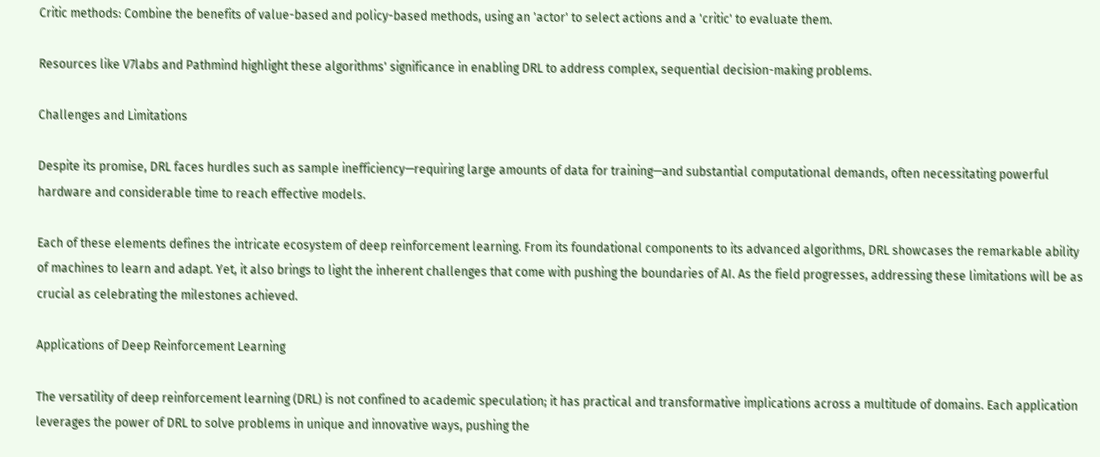Critic methods: Combine the benefits of value-based and policy-based methods, using an 'actor' to select actions and a 'critic' to evaluate them.

Resources like V7labs and Pathmind highlight these algorithms' significance in enabling DRL to address complex, sequential decision-making problems.

Challenges and Limitations

Despite its promise, DRL faces hurdles such as sample inefficiency—requiring large amounts of data for training—and substantial computational demands, often necessitating powerful hardware and considerable time to reach effective models.

Each of these elements defines the intricate ecosystem of deep reinforcement learning. From its foundational components to its advanced algorithms, DRL showcases the remarkable ability of machines to learn and adapt. Yet, it also brings to light the inherent challenges that come with pushing the boundaries of AI. As the field progresses, addressing these limitations will be as crucial as celebrating the milestones achieved.

Applications of Deep Reinforcement Learning

The versatility of deep reinforcement learning (DRL) is not confined to academic speculation; it has practical and transformative implications across a multitude of domains. Each application leverages the power of DRL to solve problems in unique and innovative ways, pushing the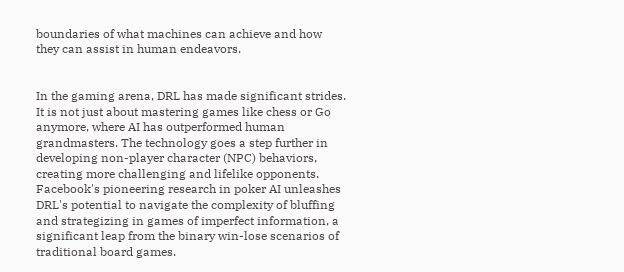boundaries of what machines can achieve and how they can assist in human endeavors.


In the gaming arena, DRL has made significant strides. It is not just about mastering games like chess or Go anymore, where AI has outperformed human grandmasters. The technology goes a step further in developing non-player character (NPC) behaviors, creating more challenging and lifelike opponents. Facebook's pioneering research in poker AI unleashes DRL's potential to navigate the complexity of bluffing and strategizing in games of imperfect information, a significant leap from the binary win-lose scenarios of traditional board games.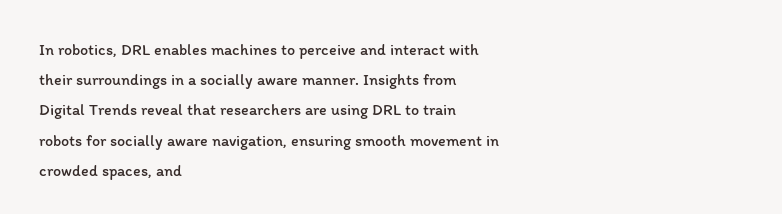In robotics, DRL enables machines to perceive and interact with their surroundings in a socially aware manner. Insights from Digital Trends reveal that researchers are using DRL to train robots for socially aware navigation, ensuring smooth movement in crowded spaces, and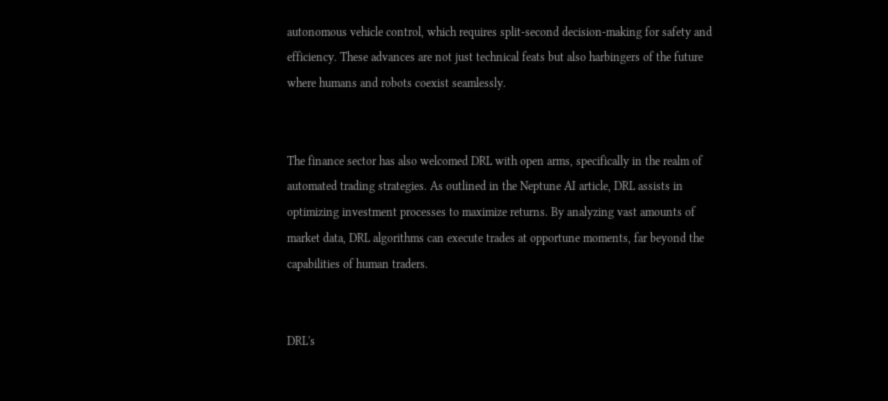autonomous vehicle control, which requires split-second decision-making for safety and efficiency. These advances are not just technical feats but also harbingers of the future where humans and robots coexist seamlessly.


The finance sector has also welcomed DRL with open arms, specifically in the realm of automated trading strategies. As outlined in the Neptune AI article, DRL assists in optimizing investment processes to maximize returns. By analyzing vast amounts of market data, DRL algorithms can execute trades at opportune moments, far beyond the capabilities of human traders.


DRL's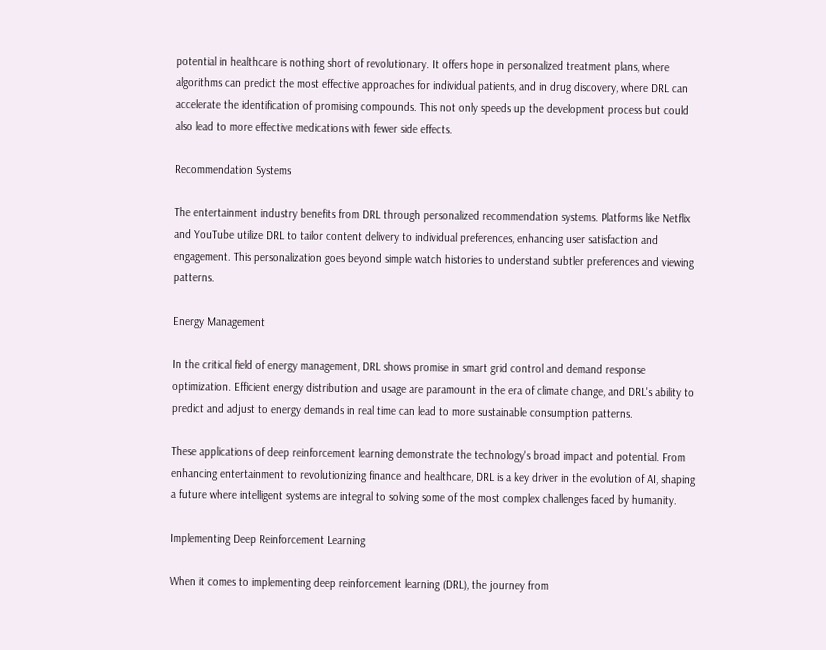potential in healthcare is nothing short of revolutionary. It offers hope in personalized treatment plans, where algorithms can predict the most effective approaches for individual patients, and in drug discovery, where DRL can accelerate the identification of promising compounds. This not only speeds up the development process but could also lead to more effective medications with fewer side effects.

Recommendation Systems

The entertainment industry benefits from DRL through personalized recommendation systems. Platforms like Netflix and YouTube utilize DRL to tailor content delivery to individual preferences, enhancing user satisfaction and engagement. This personalization goes beyond simple watch histories to understand subtler preferences and viewing patterns.

Energy Management

In the critical field of energy management, DRL shows promise in smart grid control and demand response optimization. Efficient energy distribution and usage are paramount in the era of climate change, and DRL's ability to predict and adjust to energy demands in real time can lead to more sustainable consumption patterns.

These applications of deep reinforcement learning demonstrate the technology's broad impact and potential. From enhancing entertainment to revolutionizing finance and healthcare, DRL is a key driver in the evolution of AI, shaping a future where intelligent systems are integral to solving some of the most complex challenges faced by humanity.

Implementing Deep Reinforcement Learning

When it comes to implementing deep reinforcement learning (DRL), the journey from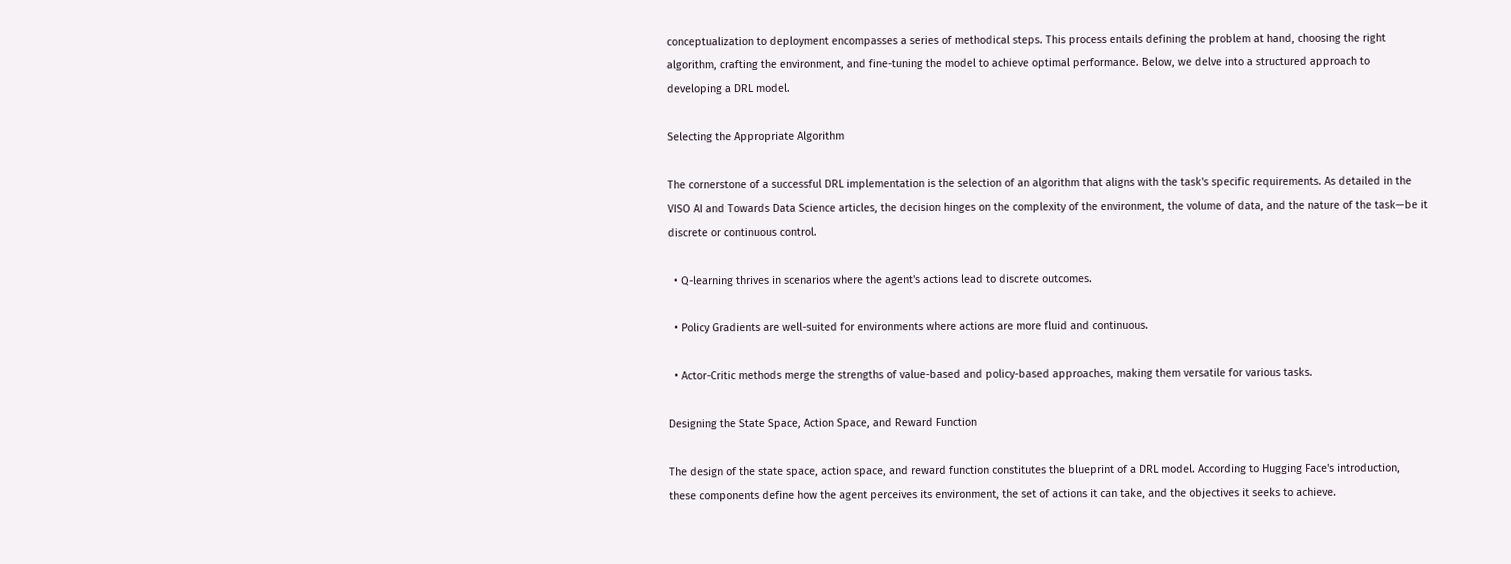conceptualization to deployment encompasses a series of methodical steps. This process entails defining the problem at hand, choosing the right algorithm, crafting the environment, and fine-tuning the model to achieve optimal performance. Below, we delve into a structured approach to developing a DRL model.

Selecting the Appropriate Algorithm

The cornerstone of a successful DRL implementation is the selection of an algorithm that aligns with the task's specific requirements. As detailed in the VISO AI and Towards Data Science articles, the decision hinges on the complexity of the environment, the volume of data, and the nature of the task—be it discrete or continuous control.

  • Q-learning thrives in scenarios where the agent's actions lead to discrete outcomes.

  • Policy Gradients are well-suited for environments where actions are more fluid and continuous.

  • Actor-Critic methods merge the strengths of value-based and policy-based approaches, making them versatile for various tasks.

Designing the State Space, Action Space, and Reward Function

The design of the state space, action space, and reward function constitutes the blueprint of a DRL model. According to Hugging Face's introduction, these components define how the agent perceives its environment, the set of actions it can take, and the objectives it seeks to achieve.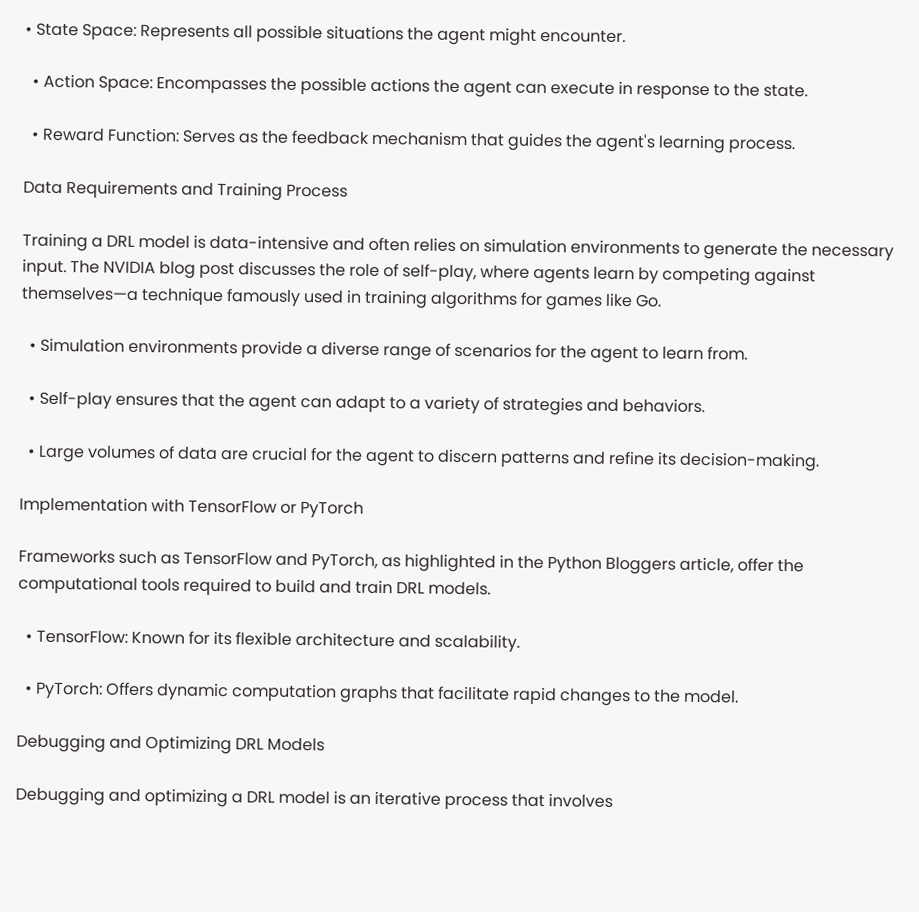• State Space: Represents all possible situations the agent might encounter.

  • Action Space: Encompasses the possible actions the agent can execute in response to the state.

  • Reward Function: Serves as the feedback mechanism that guides the agent's learning process.

Data Requirements and Training Process

Training a DRL model is data-intensive and often relies on simulation environments to generate the necessary input. The NVIDIA blog post discusses the role of self-play, where agents learn by competing against themselves—a technique famously used in training algorithms for games like Go.

  • Simulation environments provide a diverse range of scenarios for the agent to learn from.

  • Self-play ensures that the agent can adapt to a variety of strategies and behaviors.

  • Large volumes of data are crucial for the agent to discern patterns and refine its decision-making.

Implementation with TensorFlow or PyTorch

Frameworks such as TensorFlow and PyTorch, as highlighted in the Python Bloggers article, offer the computational tools required to build and train DRL models.

  • TensorFlow: Known for its flexible architecture and scalability.

  • PyTorch: Offers dynamic computation graphs that facilitate rapid changes to the model.

Debugging and Optimizing DRL Models

Debugging and optimizing a DRL model is an iterative process that involves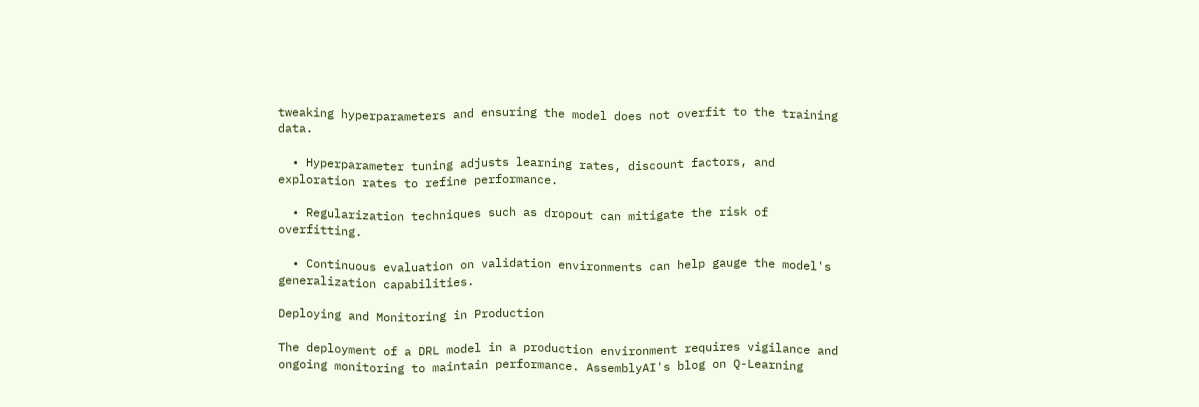tweaking hyperparameters and ensuring the model does not overfit to the training data.

  • Hyperparameter tuning adjusts learning rates, discount factors, and exploration rates to refine performance.

  • Regularization techniques such as dropout can mitigate the risk of overfitting.

  • Continuous evaluation on validation environments can help gauge the model's generalization capabilities.

Deploying and Monitoring in Production

The deployment of a DRL model in a production environment requires vigilance and ongoing monitoring to maintain performance. AssemblyAI's blog on Q-Learning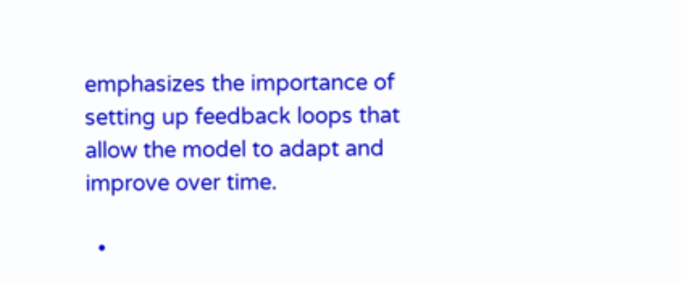emphasizes the importance of setting up feedback loops that allow the model to adapt and improve over time.

  •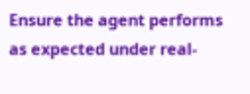Ensure the agent performs as expected under real-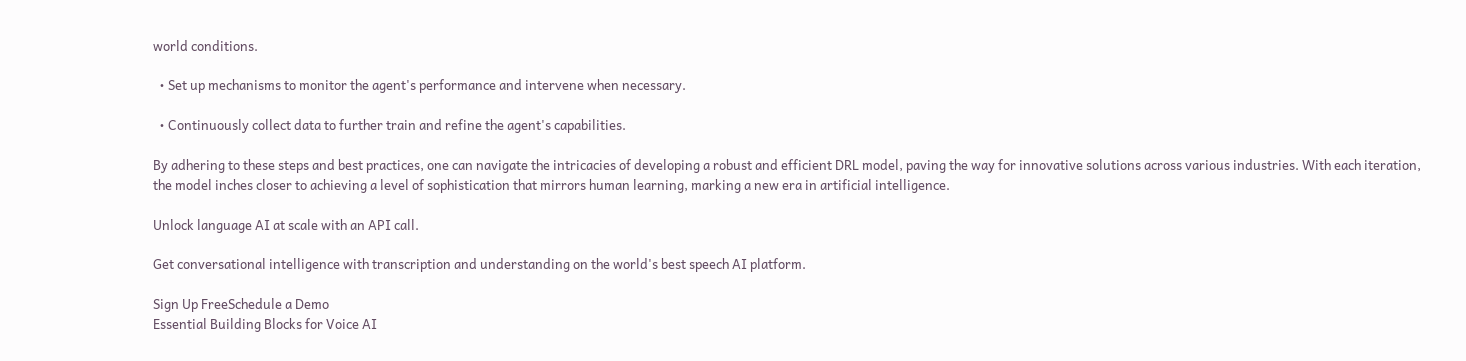world conditions.

  • Set up mechanisms to monitor the agent's performance and intervene when necessary.

  • Continuously collect data to further train and refine the agent's capabilities.

By adhering to these steps and best practices, one can navigate the intricacies of developing a robust and efficient DRL model, paving the way for innovative solutions across various industries. With each iteration, the model inches closer to achieving a level of sophistication that mirrors human learning, marking a new era in artificial intelligence.

Unlock language AI at scale with an API call.

Get conversational intelligence with transcription and understanding on the world's best speech AI platform.

Sign Up FreeSchedule a Demo
Essential Building Blocks for Voice AI